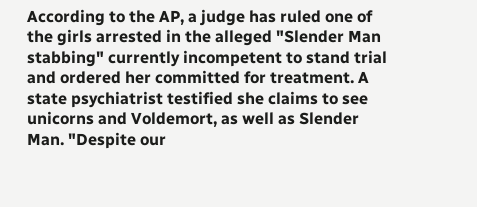According to the AP, a judge has ruled one of the girls arrested in the alleged "Slender Man stabbing" currently incompetent to stand trial and ordered her committed for treatment. A state psychiatrist testified she claims to see unicorns and Voldemort, as well as Slender Man. "Despite our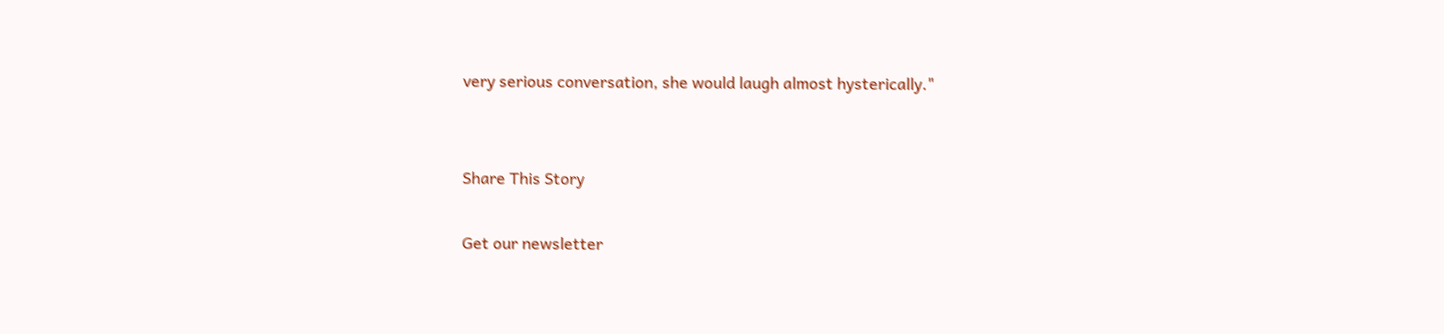very serious conversation, she would laugh almost hysterically."


Share This Story

Get our newsletter